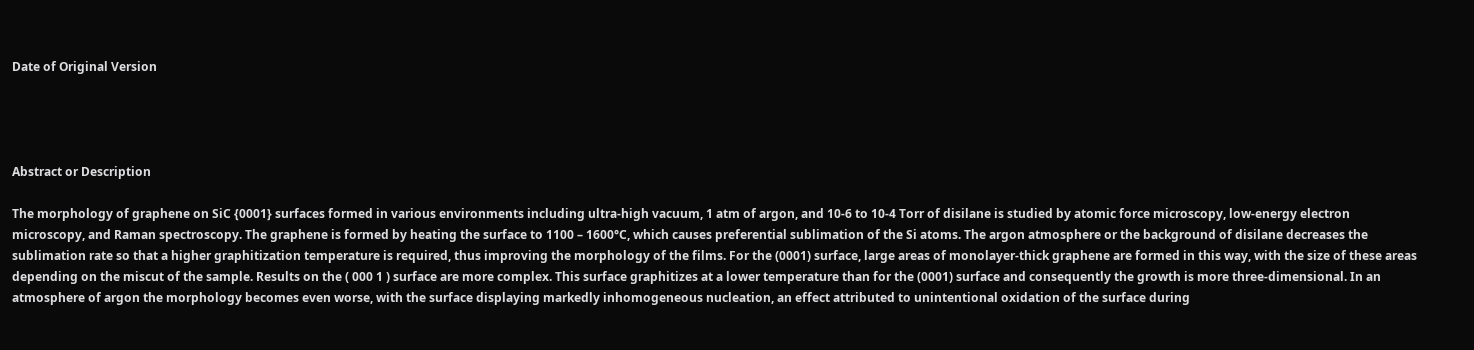Date of Original Version




Abstract or Description

The morphology of graphene on SiC {0001} surfaces formed in various environments including ultra-high vacuum, 1 atm of argon, and 10-6 to 10-4 Torr of disilane is studied by atomic force microscopy, low-energy electron microscopy, and Raman spectroscopy. The graphene is formed by heating the surface to 1100 – 1600°C, which causes preferential sublimation of the Si atoms. The argon atmosphere or the background of disilane decreases the sublimation rate so that a higher graphitization temperature is required, thus improving the morphology of the films. For the (0001) surface, large areas of monolayer-thick graphene are formed in this way, with the size of these areas depending on the miscut of the sample. Results on the ( 000 1 ) surface are more complex. This surface graphitizes at a lower temperature than for the (0001) surface and consequently the growth is more three-dimensional. In an atmosphere of argon the morphology becomes even worse, with the surface displaying markedly inhomogeneous nucleation, an effect attributed to unintentional oxidation of the surface during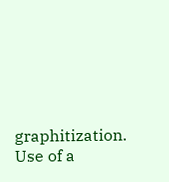graphitization. Use of a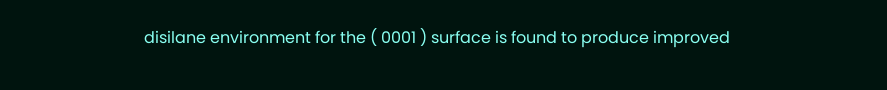disilane environment for the ( 0001 ) surface is found to produce improved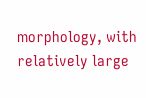morphology, with relatively large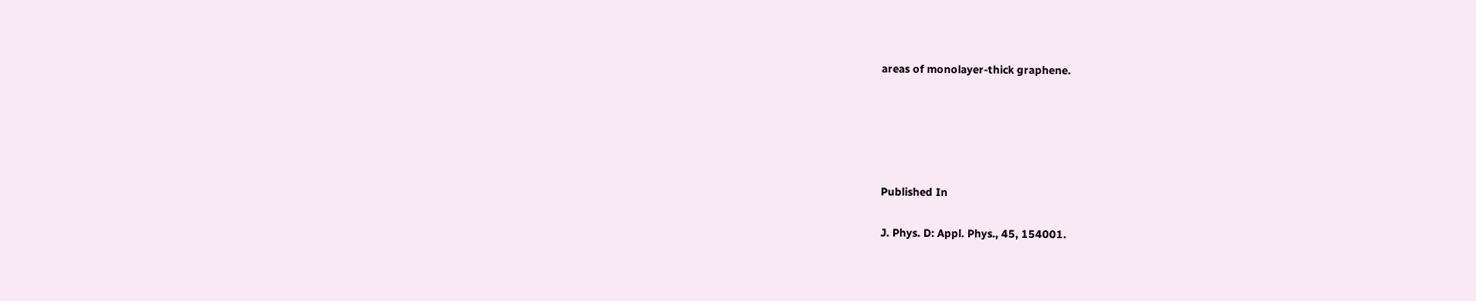areas of monolayer-thick graphene.





Published In

J. Phys. D: Appl. Phys., 45, 154001.